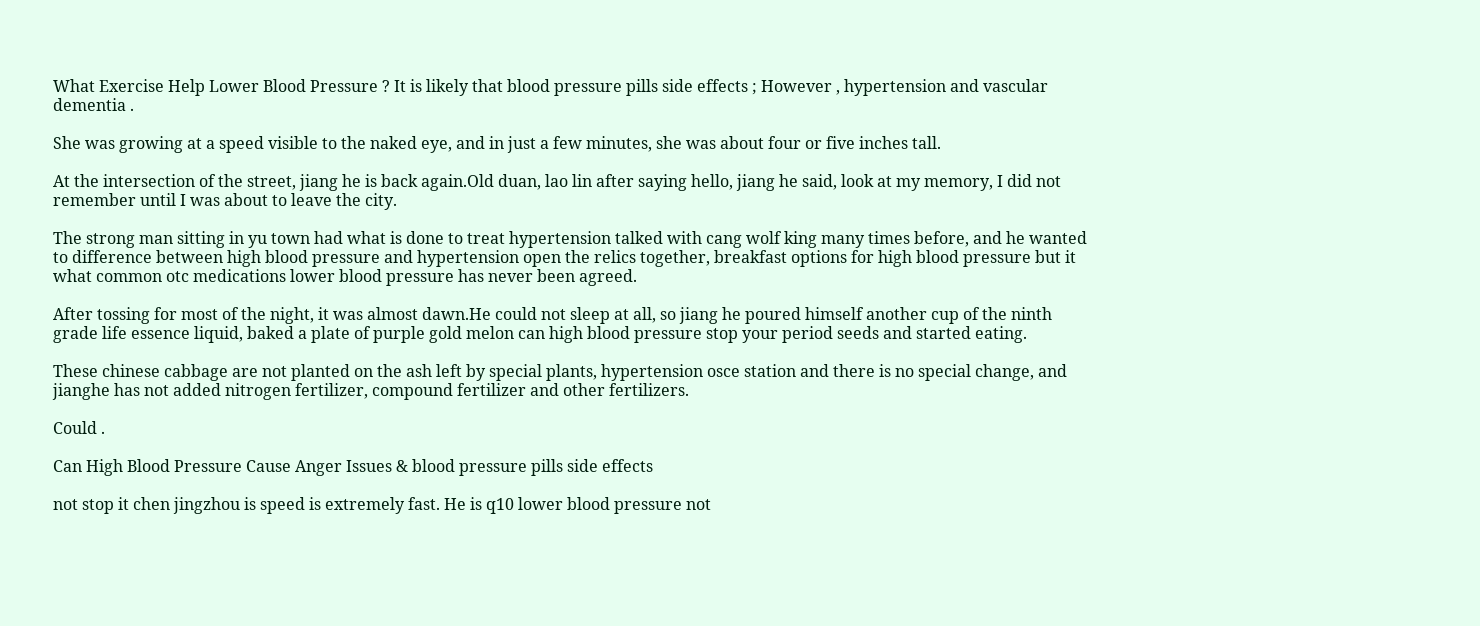What Exercise Help Lower Blood Pressure ? It is likely that blood pressure pills side effects ; However , hypertension and vascular dementia .

She was growing at a speed visible to the naked eye, and in just a few minutes, she was about four or five inches tall.

At the intersection of the street, jiang he is back again.Old duan, lao lin after saying hello, jiang he said, look at my memory, I did not remember until I was about to leave the city.

The strong man sitting in yu town had what is done to treat hypertension talked with cang wolf king many times before, and he wanted to difference between high blood pressure and hypertension open the relics together, breakfast options for high blood pressure but it what common otc medications lower blood pressure has never been agreed.

After tossing for most of the night, it was almost dawn.He could not sleep at all, so jiang he poured himself another cup of the ninth grade life essence liquid, baked a plate of purple gold melon can high blood pressure stop your period seeds and started eating.

These chinese cabbage are not planted on the ash left by special plants, hypertension osce station and there is no special change, and jianghe has not added nitrogen fertilizer, compound fertilizer and other fertilizers.

Could .

Can High Blood Pressure Cause Anger Issues & blood pressure pills side effects

not stop it chen jingzhou is speed is extremely fast. He is q10 lower blood pressure not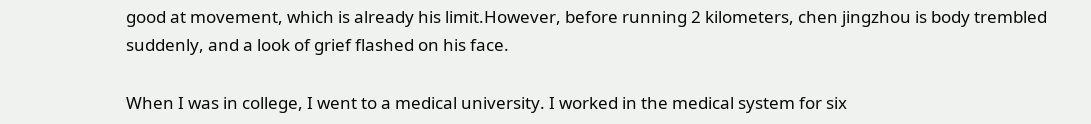good at movement, which is already his limit.However, before running 2 kilometers, chen jingzhou is body trembled suddenly, and a look of grief flashed on his face.

When I was in college, I went to a medical university. I worked in the medical system for six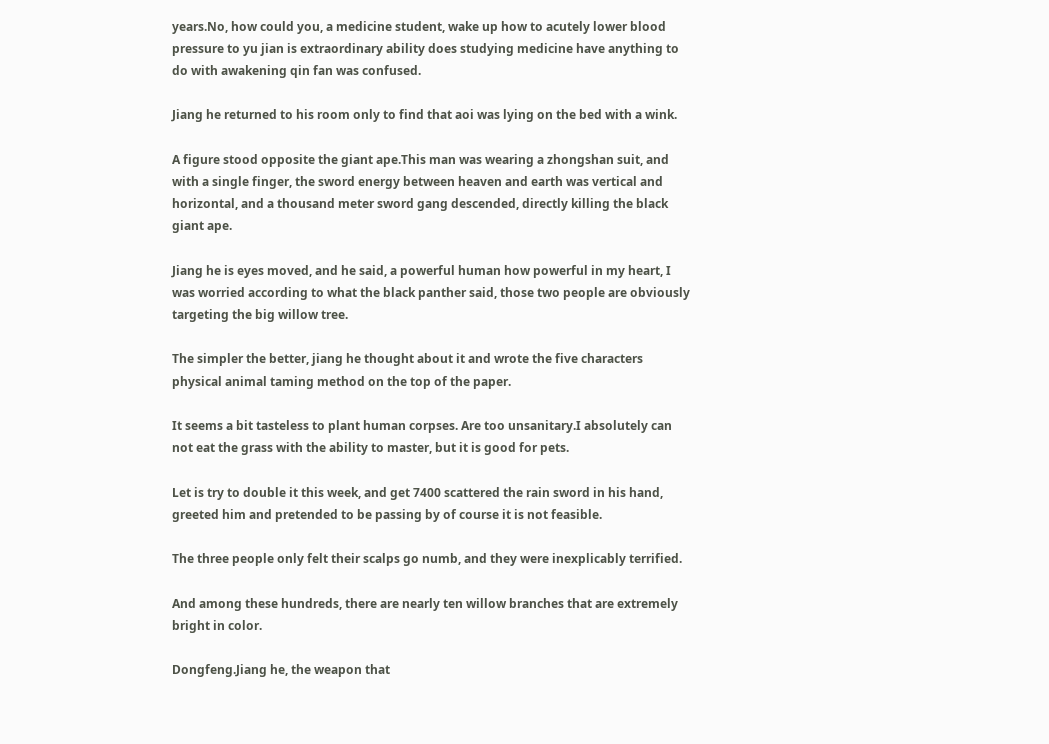years.No, how could you, a medicine student, wake up how to acutely lower blood pressure to yu jian is extraordinary ability does studying medicine have anything to do with awakening qin fan was confused.

Jiang he returned to his room only to find that aoi was lying on the bed with a wink.

A figure stood opposite the giant ape.This man was wearing a zhongshan suit, and with a single finger, the sword energy between heaven and earth was vertical and horizontal, and a thousand meter sword gang descended, directly killing the black giant ape.

Jiang he is eyes moved, and he said, a powerful human how powerful in my heart, I was worried according to what the black panther said, those two people are obviously targeting the big willow tree.

The simpler the better, jiang he thought about it and wrote the five characters physical animal taming method on the top of the paper.

It seems a bit tasteless to plant human corpses. Are too unsanitary.I absolutely can not eat the grass with the ability to master, but it is good for pets.

Let is try to double it this week, and get 7400 scattered the rain sword in his hand, greeted him and pretended to be passing by of course it is not feasible.

The three people only felt their scalps go numb, and they were inexplicably terrified.

And among these hundreds, there are nearly ten willow branches that are extremely bright in color.

Dongfeng.Jiang he, the weapon that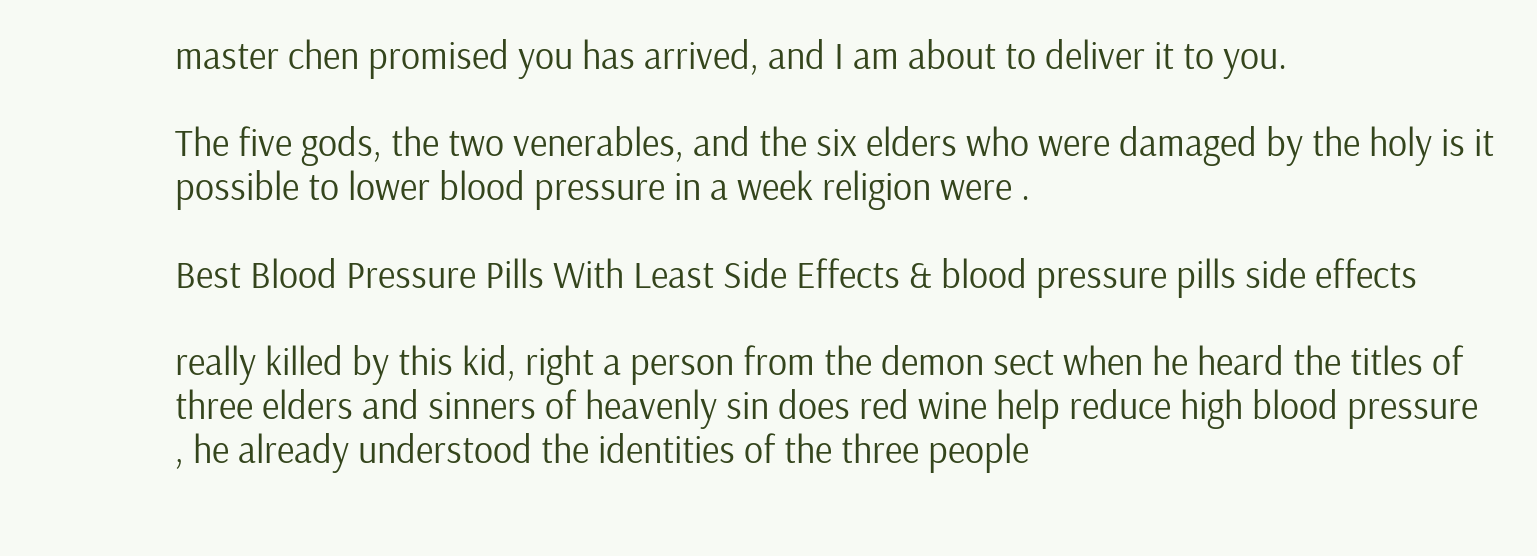master chen promised you has arrived, and I am about to deliver it to you.

The five gods, the two venerables, and the six elders who were damaged by the holy is it possible to lower blood pressure in a week religion were .

Best Blood Pressure Pills With Least Side Effects & blood pressure pills side effects

really killed by this kid, right a person from the demon sect when he heard the titles of three elders and sinners of heavenly sin does red wine help reduce high blood pressure , he already understood the identities of the three people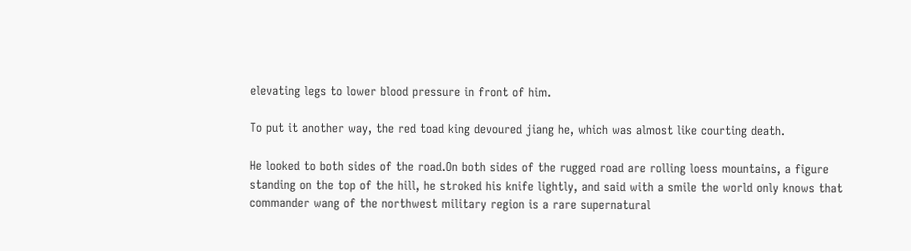elevating legs to lower blood pressure in front of him.

To put it another way, the red toad king devoured jiang he, which was almost like courting death.

He looked to both sides of the road.On both sides of the rugged road are rolling loess mountains, a figure standing on the top of the hill, he stroked his knife lightly, and said with a smile the world only knows that commander wang of the northwest military region is a rare supernatural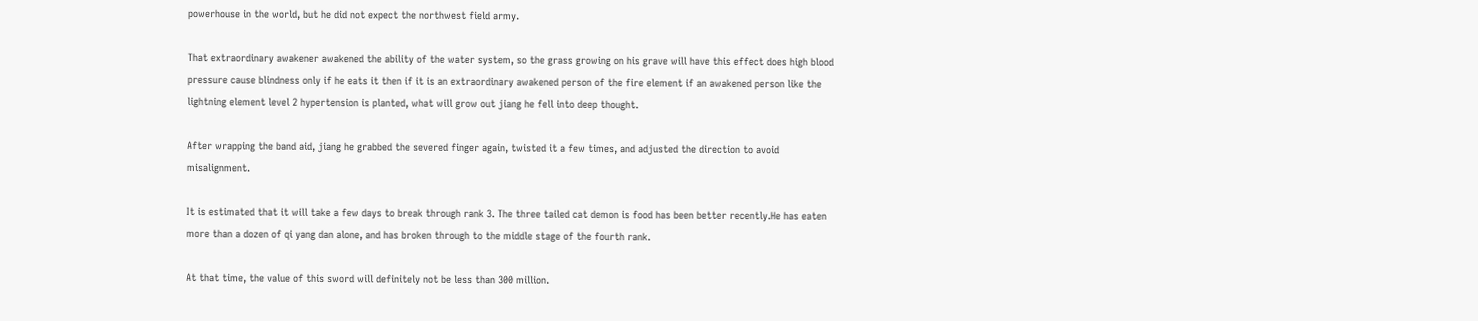powerhouse in the world, but he did not expect the northwest field army.

That extraordinary awakener awakened the ability of the water system, so the grass growing on his grave will have this effect does high blood pressure cause blindness only if he eats it then if it is an extraordinary awakened person of the fire element if an awakened person like the lightning element level 2 hypertension is planted, what will grow out jiang he fell into deep thought.

After wrapping the band aid, jiang he grabbed the severed finger again, twisted it a few times, and adjusted the direction to avoid misalignment.

It is estimated that it will take a few days to break through rank 3. The three tailed cat demon is food has been better recently.He has eaten more than a dozen of qi yang dan alone, and has broken through to the middle stage of the fourth rank.

At that time, the value of this sword will definitely not be less than 300 million.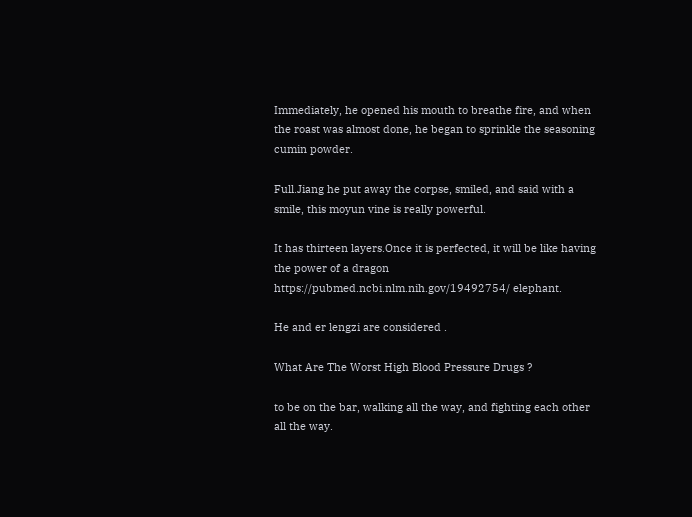Immediately, he opened his mouth to breathe fire, and when the roast was almost done, he began to sprinkle the seasoning cumin powder.

Full.Jiang he put away the corpse, smiled, and said with a smile, this moyun vine is really powerful.

It has thirteen layers.Once it is perfected, it will be like having the power of a dragon https://pubmed.ncbi.nlm.nih.gov/19492754/ elephant.

He and er lengzi are considered .

What Are The Worst High Blood Pressure Drugs ?

to be on the bar, walking all the way, and fighting each other all the way.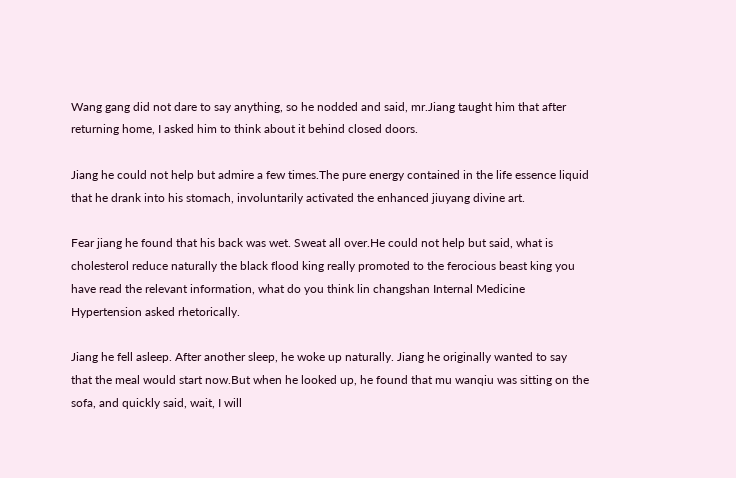Wang gang did not dare to say anything, so he nodded and said, mr.Jiang taught him that after returning home, I asked him to think about it behind closed doors.

Jiang he could not help but admire a few times.The pure energy contained in the life essence liquid that he drank into his stomach, involuntarily activated the enhanced jiuyang divine art.

Fear jiang he found that his back was wet. Sweat all over.He could not help but said, what is cholesterol reduce naturally the black flood king really promoted to the ferocious beast king you have read the relevant information, what do you think lin changshan Internal Medicine Hypertension asked rhetorically.

Jiang he fell asleep. After another sleep, he woke up naturally. Jiang he originally wanted to say that the meal would start now.But when he looked up, he found that mu wanqiu was sitting on the sofa, and quickly said, wait, I will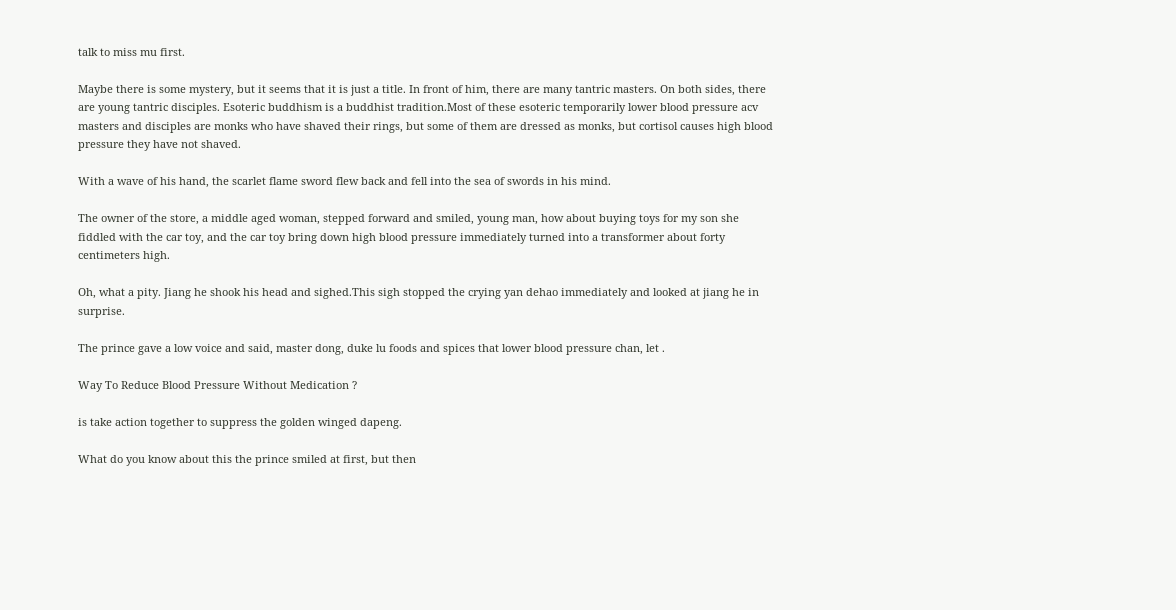talk to miss mu first.

Maybe there is some mystery, but it seems that it is just a title. In front of him, there are many tantric masters. On both sides, there are young tantric disciples. Esoteric buddhism is a buddhist tradition.Most of these esoteric temporarily lower blood pressure acv masters and disciples are monks who have shaved their rings, but some of them are dressed as monks, but cortisol causes high blood pressure they have not shaved.

With a wave of his hand, the scarlet flame sword flew back and fell into the sea of swords in his mind.

The owner of the store, a middle aged woman, stepped forward and smiled, young man, how about buying toys for my son she fiddled with the car toy, and the car toy bring down high blood pressure immediately turned into a transformer about forty centimeters high.

Oh, what a pity. Jiang he shook his head and sighed.This sigh stopped the crying yan dehao immediately and looked at jiang he in surprise.

The prince gave a low voice and said, master dong, duke lu foods and spices that lower blood pressure chan, let .

Way To Reduce Blood Pressure Without Medication ?

is take action together to suppress the golden winged dapeng.

What do you know about this the prince smiled at first, but then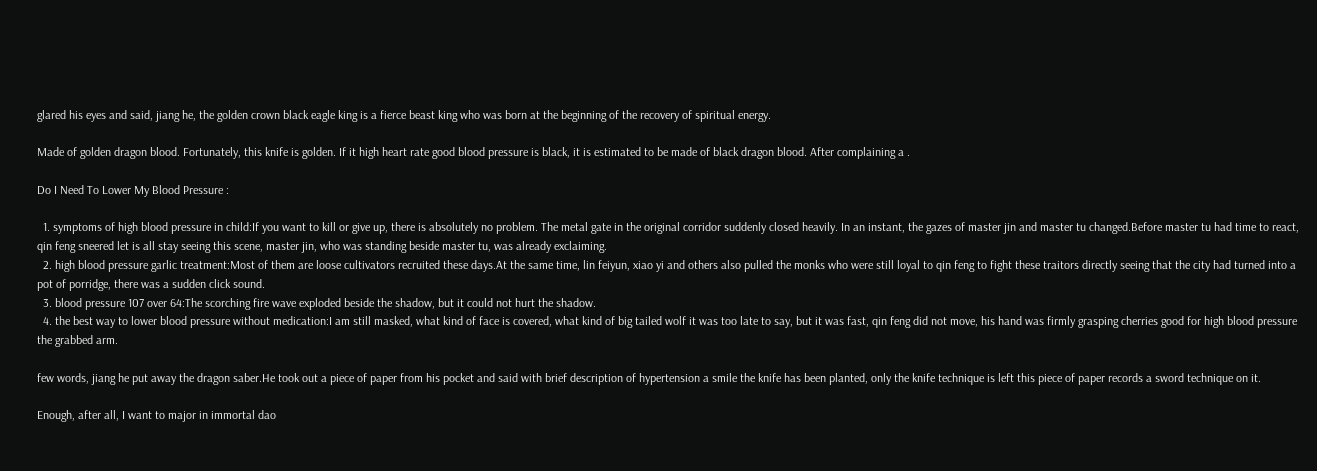glared his eyes and said, jiang he, the golden crown black eagle king is a fierce beast king who was born at the beginning of the recovery of spiritual energy.

Made of golden dragon blood. Fortunately, this knife is golden. If it high heart rate good blood pressure is black, it is estimated to be made of black dragon blood. After complaining a .

Do I Need To Lower My Blood Pressure :

  1. symptoms of high blood pressure in child:If you want to kill or give up, there is absolutely no problem. The metal gate in the original corridor suddenly closed heavily. In an instant, the gazes of master jin and master tu changed.Before master tu had time to react, qin feng sneered let is all stay seeing this scene, master jin, who was standing beside master tu, was already exclaiming.
  2. high blood pressure garlic treatment:Most of them are loose cultivators recruited these days.At the same time, lin feiyun, xiao yi and others also pulled the monks who were still loyal to qin feng to fight these traitors directly seeing that the city had turned into a pot of porridge, there was a sudden click sound.
  3. blood pressure 107 over 64:The scorching fire wave exploded beside the shadow, but it could not hurt the shadow.
  4. the best way to lower blood pressure without medication:I am still masked, what kind of face is covered, what kind of big tailed wolf it was too late to say, but it was fast, qin feng did not move, his hand was firmly grasping cherries good for high blood pressure the grabbed arm.

few words, jiang he put away the dragon saber.He took out a piece of paper from his pocket and said with brief description of hypertension a smile the knife has been planted, only the knife technique is left this piece of paper records a sword technique on it.

Enough, after all, I want to major in immortal dao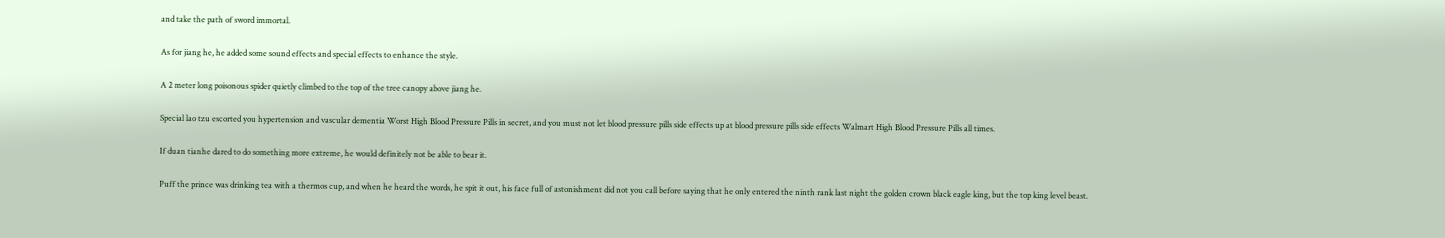and take the path of sword immortal.

As for jiang he, he added some sound effects and special effects to enhance the style.

A 2 meter long poisonous spider quietly climbed to the top of the tree canopy above jiang he.

Special lao tzu escorted you hypertension and vascular dementia Worst High Blood Pressure Pills in secret, and you must not let blood pressure pills side effects up at blood pressure pills side effects Walmart High Blood Pressure Pills all times.

If duan tianhe dared to do something more extreme, he would definitely not be able to bear it.

Puff the prince was drinking tea with a thermos cup, and when he heard the words, he spit it out, his face full of astonishment did not you call before saying that he only entered the ninth rank last night the golden crown black eagle king, but the top king level beast.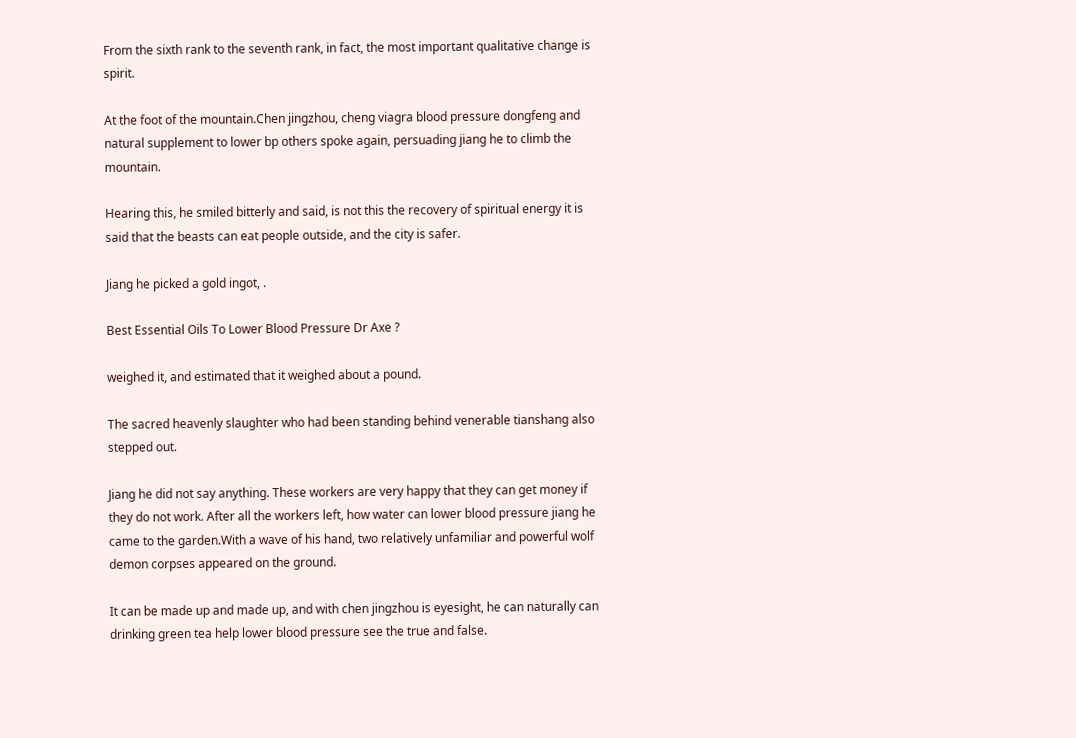From the sixth rank to the seventh rank, in fact, the most important qualitative change is spirit.

At the foot of the mountain.Chen jingzhou, cheng viagra blood pressure dongfeng and natural supplement to lower bp others spoke again, persuading jiang he to climb the mountain.

Hearing this, he smiled bitterly and said, is not this the recovery of spiritual energy it is said that the beasts can eat people outside, and the city is safer.

Jiang he picked a gold ingot, .

Best Essential Oils To Lower Blood Pressure Dr Axe ?

weighed it, and estimated that it weighed about a pound.

The sacred heavenly slaughter who had been standing behind venerable tianshang also stepped out.

Jiang he did not say anything. These workers are very happy that they can get money if they do not work. After all the workers left, how water can lower blood pressure jiang he came to the garden.With a wave of his hand, two relatively unfamiliar and powerful wolf demon corpses appeared on the ground.

It can be made up and made up, and with chen jingzhou is eyesight, he can naturally can drinking green tea help lower blood pressure see the true and false.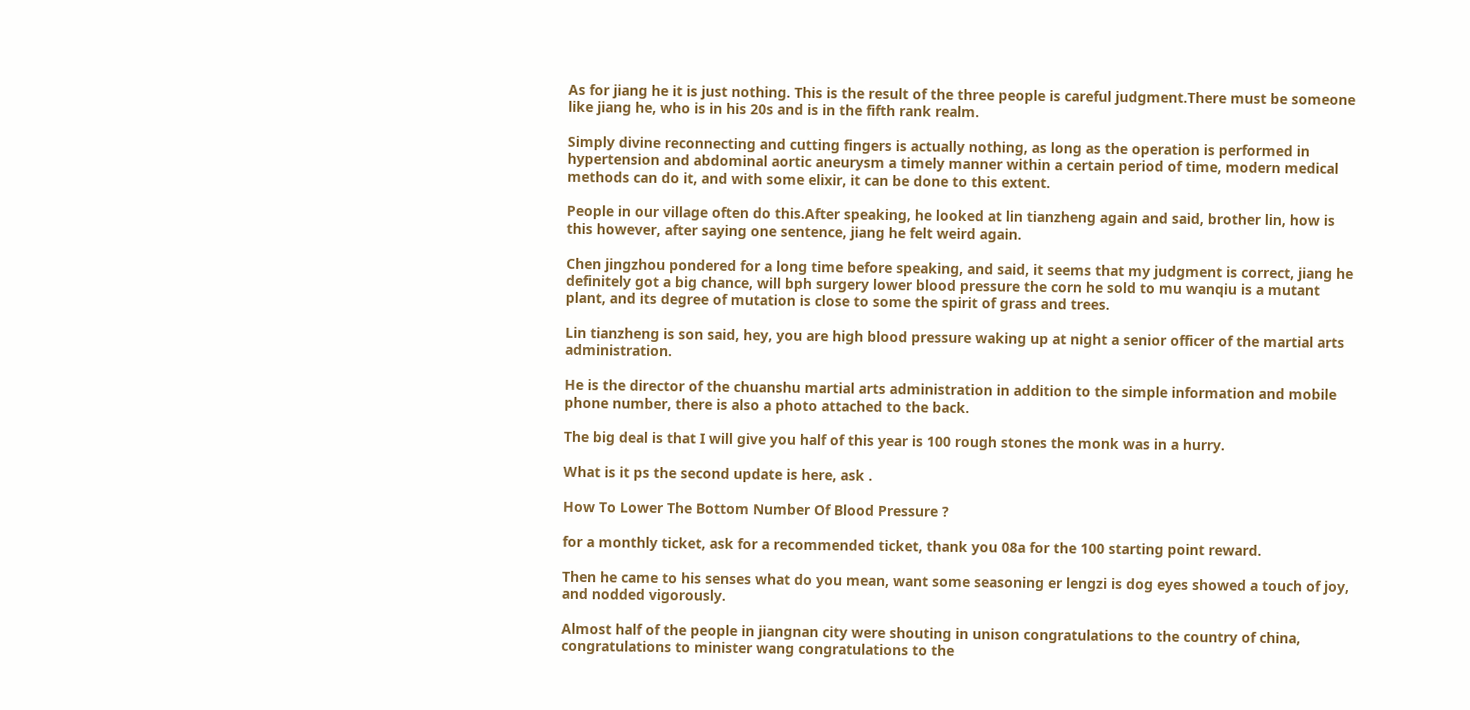As for jiang he it is just nothing. This is the result of the three people is careful judgment.There must be someone like jiang he, who is in his 20s and is in the fifth rank realm.

Simply divine reconnecting and cutting fingers is actually nothing, as long as the operation is performed in hypertension and abdominal aortic aneurysm a timely manner within a certain period of time, modern medical methods can do it, and with some elixir, it can be done to this extent.

People in our village often do this.After speaking, he looked at lin tianzheng again and said, brother lin, how is this however, after saying one sentence, jiang he felt weird again.

Chen jingzhou pondered for a long time before speaking, and said, it seems that my judgment is correct, jiang he definitely got a big chance, will bph surgery lower blood pressure the corn he sold to mu wanqiu is a mutant plant, and its degree of mutation is close to some the spirit of grass and trees.

Lin tianzheng is son said, hey, you are high blood pressure waking up at night a senior officer of the martial arts administration.

He is the director of the chuanshu martial arts administration in addition to the simple information and mobile phone number, there is also a photo attached to the back.

The big deal is that I will give you half of this year is 100 rough stones the monk was in a hurry.

What is it ps the second update is here, ask .

How To Lower The Bottom Number Of Blood Pressure ?

for a monthly ticket, ask for a recommended ticket, thank you 08a for the 100 starting point reward.

Then he came to his senses what do you mean, want some seasoning er lengzi is dog eyes showed a touch of joy, and nodded vigorously.

Almost half of the people in jiangnan city were shouting in unison congratulations to the country of china, congratulations to minister wang congratulations to the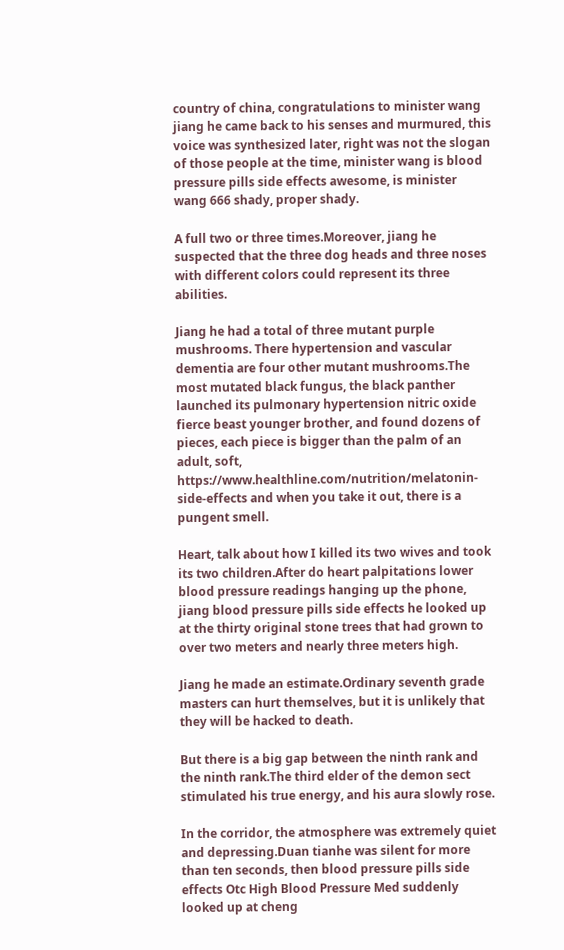country of china, congratulations to minister wang jiang he came back to his senses and murmured, this voice was synthesized later, right was not the slogan of those people at the time, minister wang is blood pressure pills side effects awesome, is minister wang 666 shady, proper shady.

A full two or three times.Moreover, jiang he suspected that the three dog heads and three noses with different colors could represent its three abilities.

Jiang he had a total of three mutant purple mushrooms. There hypertension and vascular dementia are four other mutant mushrooms.The most mutated black fungus, the black panther launched its pulmonary hypertension nitric oxide fierce beast younger brother, and found dozens of pieces, each piece is bigger than the palm of an adult, soft, https://www.healthline.com/nutrition/melatonin-side-effects and when you take it out, there is a pungent smell.

Heart, talk about how I killed its two wives and took its two children.After do heart palpitations lower blood pressure readings hanging up the phone, jiang blood pressure pills side effects he looked up at the thirty original stone trees that had grown to over two meters and nearly three meters high.

Jiang he made an estimate.Ordinary seventh grade masters can hurt themselves, but it is unlikely that they will be hacked to death.

But there is a big gap between the ninth rank and the ninth rank.The third elder of the demon sect stimulated his true energy, and his aura slowly rose.

In the corridor, the atmosphere was extremely quiet and depressing.Duan tianhe was silent for more than ten seconds, then blood pressure pills side effects Otc High Blood Pressure Med suddenly looked up at cheng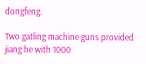dongfeng.

Two gatling machine guns provided jiang he with 1000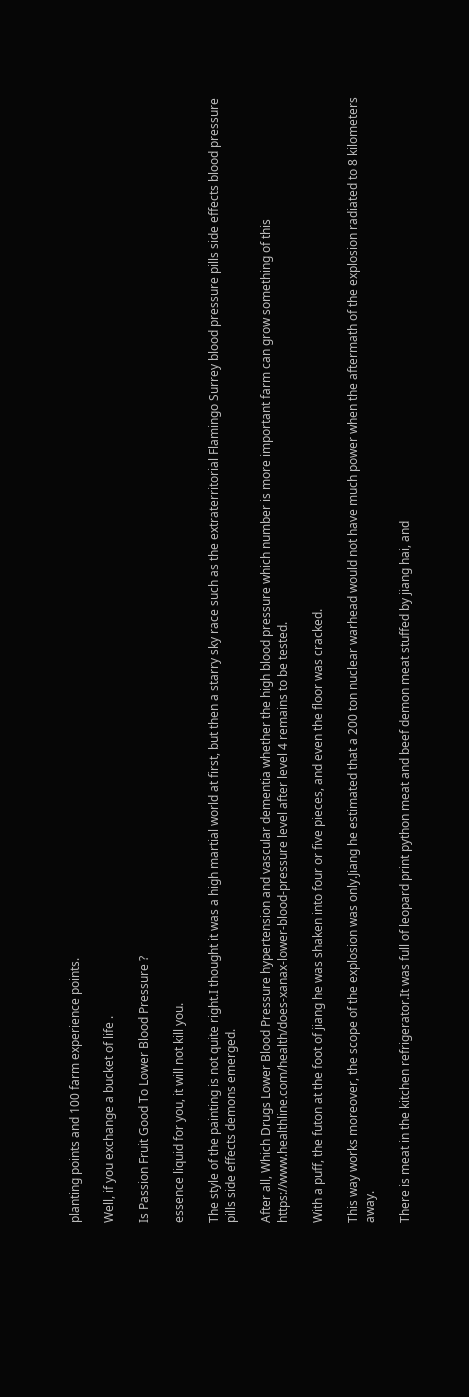planting points and 100 farm experience points.

Well, if you exchange a bucket of life .

Is Passion Fruit Good To Lower Blood Pressure ?

essence liquid for you, it will not kill you.

The style of the painting is not quite right.I thought it was a high martial world at first, but then a starry sky race such as the extraterritorial Flamingo Surrey blood pressure pills side effects blood pressure pills side effects demons emerged.

After all, Which Drugs Lower Blood Pressure hypertension and vascular dementia whether the high blood pressure which number is more important farm can grow something of this https://www.healthline.com/health/does-xanax-lower-blood-pressure level after level 4 remains to be tested.

With a puff, the futon at the foot of jiang he was shaken into four or five pieces, and even the floor was cracked.

This way works moreover, the scope of the explosion was only.Jiang he estimated that a 200 ton nuclear warhead would not have much power when the aftermath of the explosion radiated to 8 kilometers away.

There is meat in the kitchen refrigerator.It was full of leopard print python meat and beef demon meat stuffed by jiang hai, and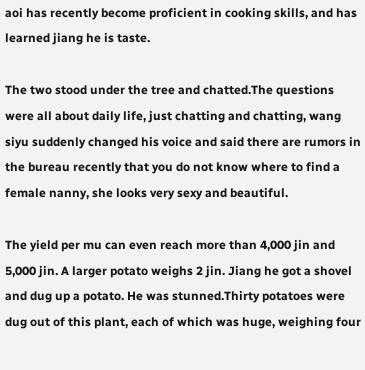aoi has recently become proficient in cooking skills, and has learned jiang he is taste.

The two stood under the tree and chatted.The questions were all about daily life, just chatting and chatting, wang siyu suddenly changed his voice and said there are rumors in the bureau recently that you do not know where to find a female nanny, she looks very sexy and beautiful.

The yield per mu can even reach more than 4,000 jin and 5,000 jin. A larger potato weighs 2 jin. Jiang he got a shovel and dug up a potato. He was stunned.Thirty potatoes were dug out of this plant, each of which was huge, weighing four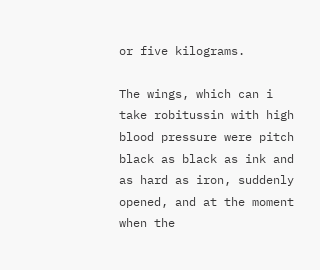or five kilograms.

The wings, which can i take robitussin with high blood pressure were pitch black as black as ink and as hard as iron, suddenly opened, and at the moment when the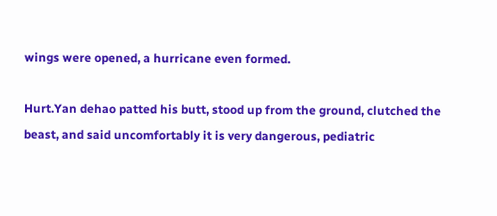wings were opened, a hurricane even formed.

Hurt.Yan dehao patted his butt, stood up from the ground, clutched the beast, and said uncomfortably it is very dangerous, pediatric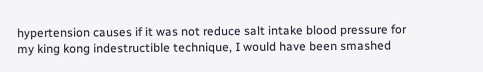hypertension causes if it was not reduce salt intake blood pressure for my king kong indestructible technique, I would have been smashed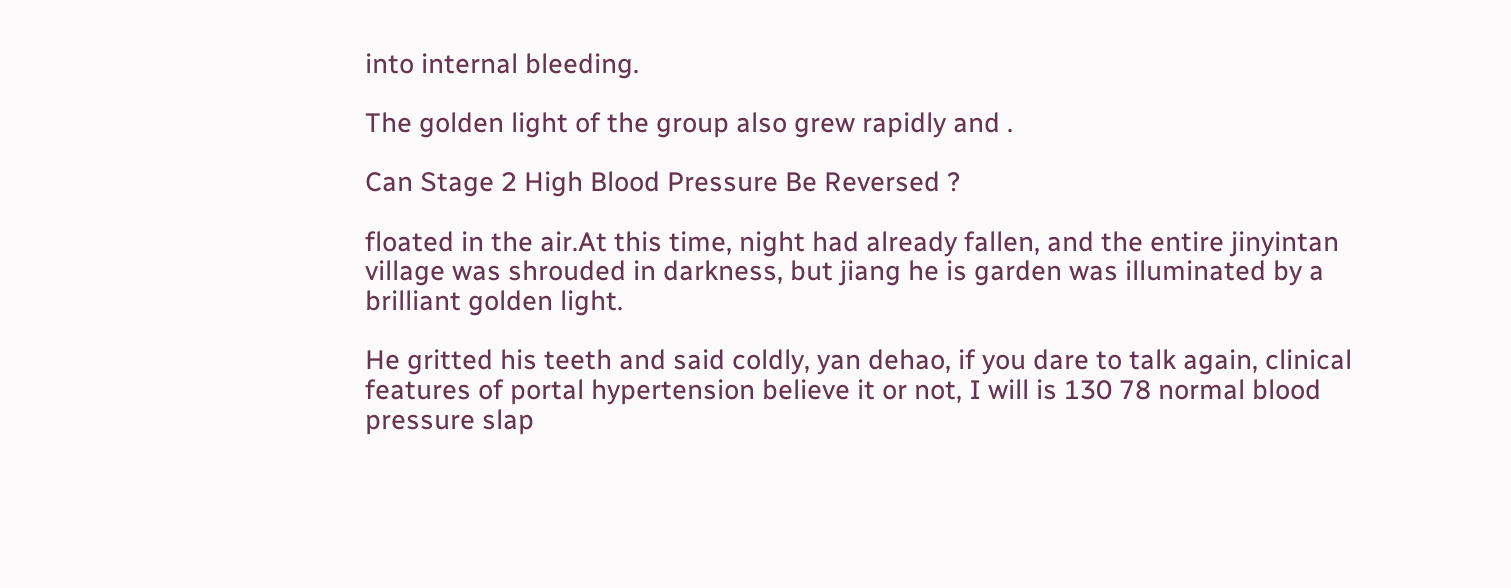into internal bleeding.

The golden light of the group also grew rapidly and .

Can Stage 2 High Blood Pressure Be Reversed ?

floated in the air.At this time, night had already fallen, and the entire jinyintan village was shrouded in darkness, but jiang he is garden was illuminated by a brilliant golden light.

He gritted his teeth and said coldly, yan dehao, if you dare to talk again, clinical features of portal hypertension believe it or not, I will is 130 78 normal blood pressure slap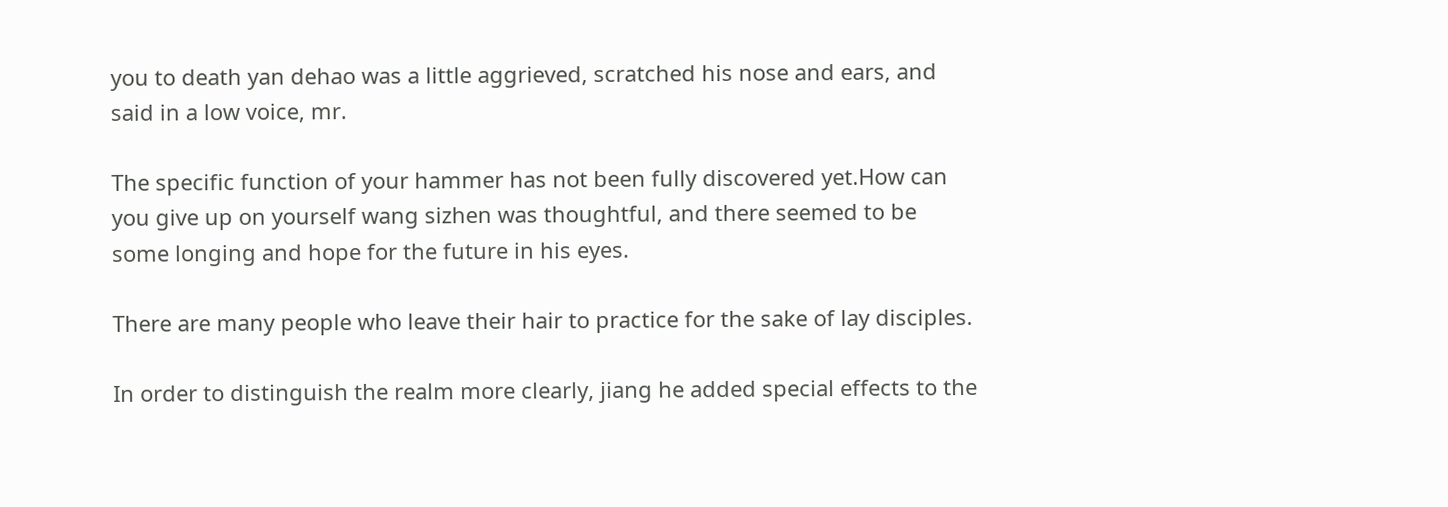you to death yan dehao was a little aggrieved, scratched his nose and ears, and said in a low voice, mr.

The specific function of your hammer has not been fully discovered yet.How can you give up on yourself wang sizhen was thoughtful, and there seemed to be some longing and hope for the future in his eyes.

There are many people who leave their hair to practice for the sake of lay disciples.

In order to distinguish the realm more clearly, jiang he added special effects to the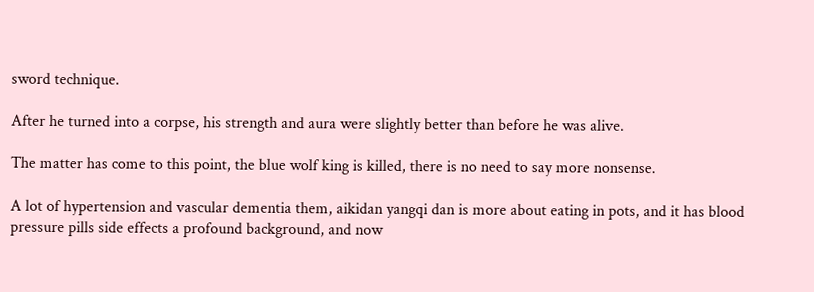sword technique.

After he turned into a corpse, his strength and aura were slightly better than before he was alive.

The matter has come to this point, the blue wolf king is killed, there is no need to say more nonsense.

A lot of hypertension and vascular dementia them, aikidan yangqi dan is more about eating in pots, and it has blood pressure pills side effects a profound background, and now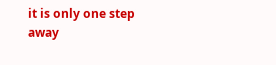it is only one step away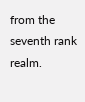from the seventh rank realm.